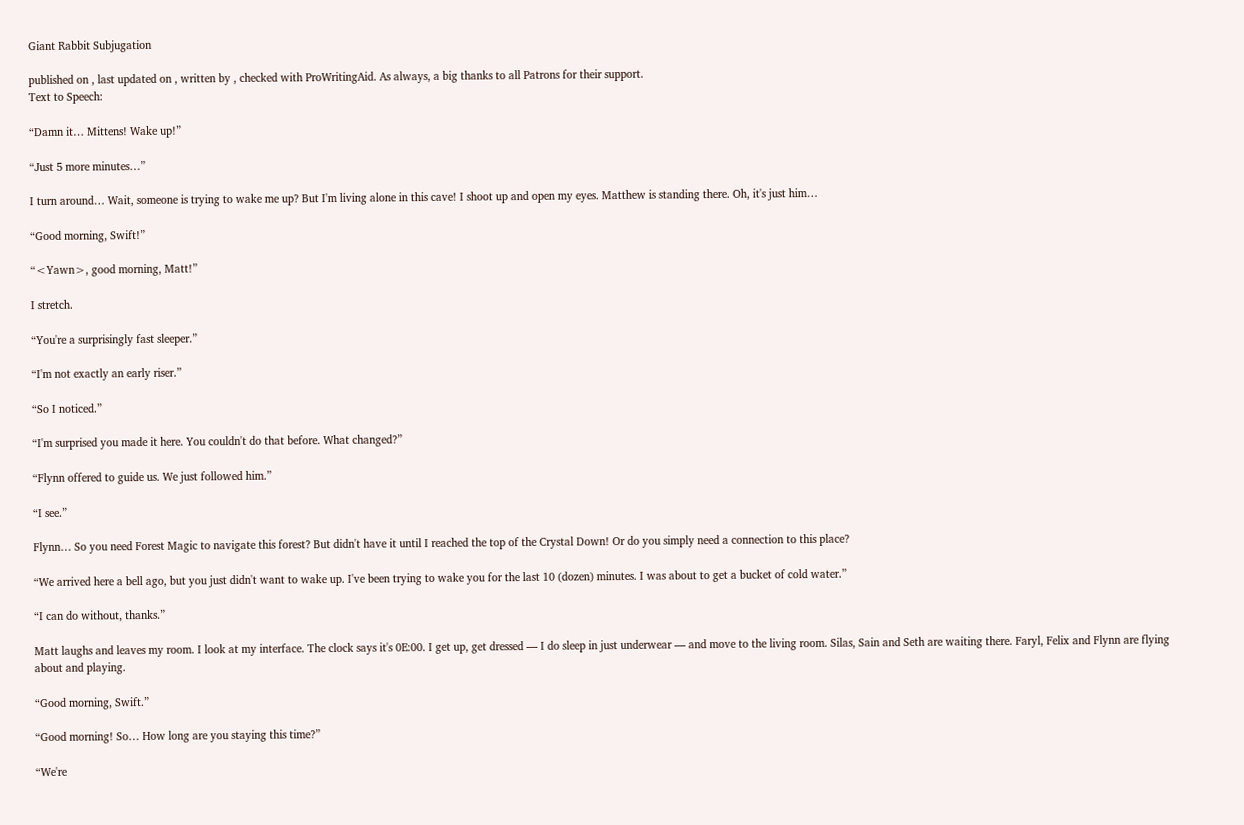Giant Rabbit Subjugation

published on , last updated on , written by , checked with ProWritingAid. As always, a big thanks to all Patrons for their support.
Text to Speech:

“Damn it… Mittens! Wake up!”

“Just 5 more minutes…”

I turn around… Wait, someone is trying to wake me up? But I'm living alone in this cave! I shoot up and open my eyes. Matthew is standing there. Oh, it's just him…

“Good morning, Swift!”

“<Yawn>, good morning, Matt!”

I stretch.

“You're a surprisingly fast sleeper.”

“I'm not exactly an early riser.”

“So I noticed.”

“I'm surprised you made it here. You couldn't do that before. What changed?”

“Flynn offered to guide us. We just followed him.”

“I see.”

Flynn… So you need Forest Magic to navigate this forest? But didn't have it until I reached the top of the Crystal Down! Or do you simply need a connection to this place?

“We arrived here a bell ago, but you just didn't want to wake up. I've been trying to wake you for the last 10 (dozen) minutes. I was about to get a bucket of cold water.”

“I can do without, thanks.”

Matt laughs and leaves my room. I look at my interface. The clock says it's 0E:00. I get up, get dressed — I do sleep in just underwear — and move to the living room. Silas, Sain and Seth are waiting there. Faryl, Felix and Flynn are flying about and playing.

“Good morning, Swift.”

“Good morning! So… How long are you staying this time?”

“We're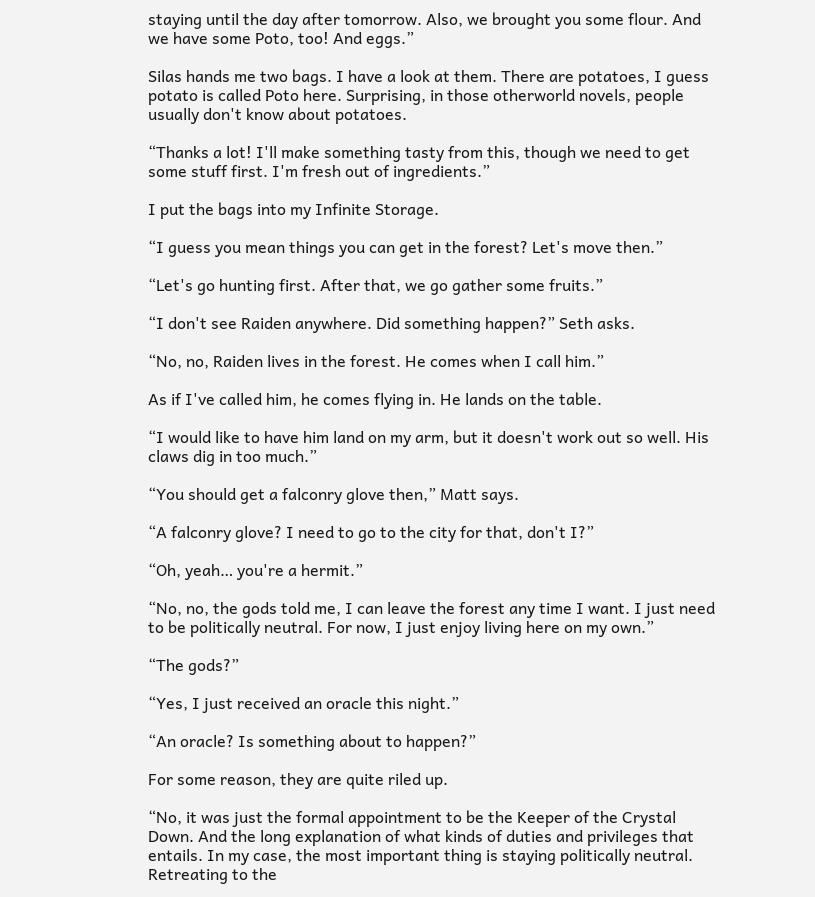staying until the day after tomorrow. Also, we brought you some flour. And we have some Poto, too! And eggs.”

Silas hands me two bags. I have a look at them. There are potatoes, I guess potato is called Poto here. Surprising, in those otherworld novels, people usually don't know about potatoes.

“Thanks a lot! I'll make something tasty from this, though we need to get some stuff first. I'm fresh out of ingredients.”

I put the bags into my Infinite Storage.

“I guess you mean things you can get in the forest? Let's move then.”

“Let's go hunting first. After that, we go gather some fruits.”

“I don't see Raiden anywhere. Did something happen?” Seth asks.

“No, no, Raiden lives in the forest. He comes when I call him.”

As if I've called him, he comes flying in. He lands on the table.

“I would like to have him land on my arm, but it doesn't work out so well. His claws dig in too much.”

“You should get a falconry glove then,” Matt says.

“A falconry glove? I need to go to the city for that, don't I?”

“Oh, yeah… you're a hermit.”

“No, no, the gods told me, I can leave the forest any time I want. I just need to be politically neutral. For now, I just enjoy living here on my own.”

“The gods?”

“Yes, I just received an oracle this night.”

“An oracle? Is something about to happen?”

For some reason, they are quite riled up.

“No, it was just the formal appointment to be the Keeper of the Crystal Down. And the long explanation of what kinds of duties and privileges that entails. In my case, the most important thing is staying politically neutral. Retreating to the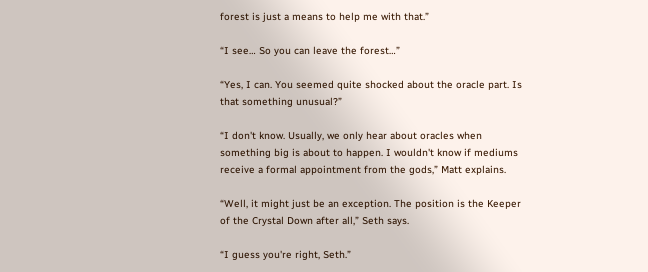forest is just a means to help me with that.”

“I see… So you can leave the forest…”

“Yes, I can. You seemed quite shocked about the oracle part. Is that something unusual?”

“I don't know. Usually, we only hear about oracles when something big is about to happen. I wouldn't know if mediums receive a formal appointment from the gods,” Matt explains.

“Well, it might just be an exception. The position is the Keeper of the Crystal Down after all,” Seth says.

“I guess you're right, Seth.”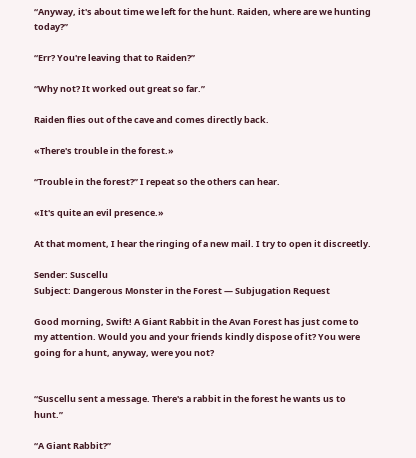“Anyway, it's about time we left for the hunt. Raiden, where are we hunting today?”

“Err? You're leaving that to Raiden?”

“Why not? It worked out great so far.”

Raiden flies out of the cave and comes directly back.

«There's trouble in the forest.»

“Trouble in the forest?” I repeat so the others can hear.

«It's quite an evil presence.»

At that moment, I hear the ringing of a new mail. I try to open it discreetly.

Sender: Suscellu
Subject: Dangerous Monster in the Forest — Subjugation Request

Good morning, Swift! A Giant Rabbit in the Avan Forest has just come to my attention. Would you and your friends kindly dispose of it? You were going for a hunt, anyway, were you not?


“Suscellu sent a message. There's a rabbit in the forest he wants us to hunt.”

“A Giant Rabbit?”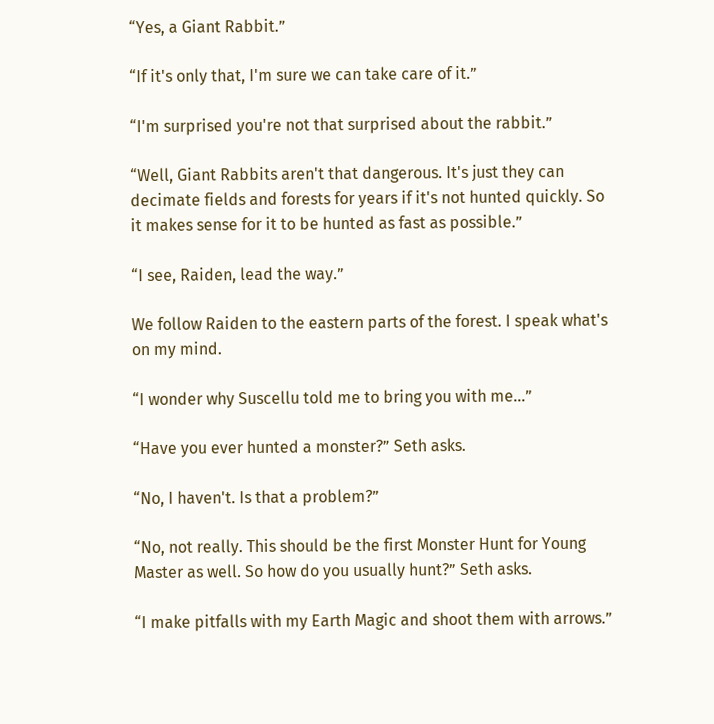“Yes, a Giant Rabbit.”

“If it's only that, I'm sure we can take care of it.”

“I'm surprised you're not that surprised about the rabbit.”

“Well, Giant Rabbits aren't that dangerous. It's just they can decimate fields and forests for years if it's not hunted quickly. So it makes sense for it to be hunted as fast as possible.”

“I see, Raiden, lead the way.”

We follow Raiden to the eastern parts of the forest. I speak what's on my mind.

“I wonder why Suscellu told me to bring you with me…”

“Have you ever hunted a monster?” Seth asks.

“No, I haven't. Is that a problem?”

“No, not really. This should be the first Monster Hunt for Young Master as well. So how do you usually hunt?” Seth asks.

“I make pitfalls with my Earth Magic and shoot them with arrows.”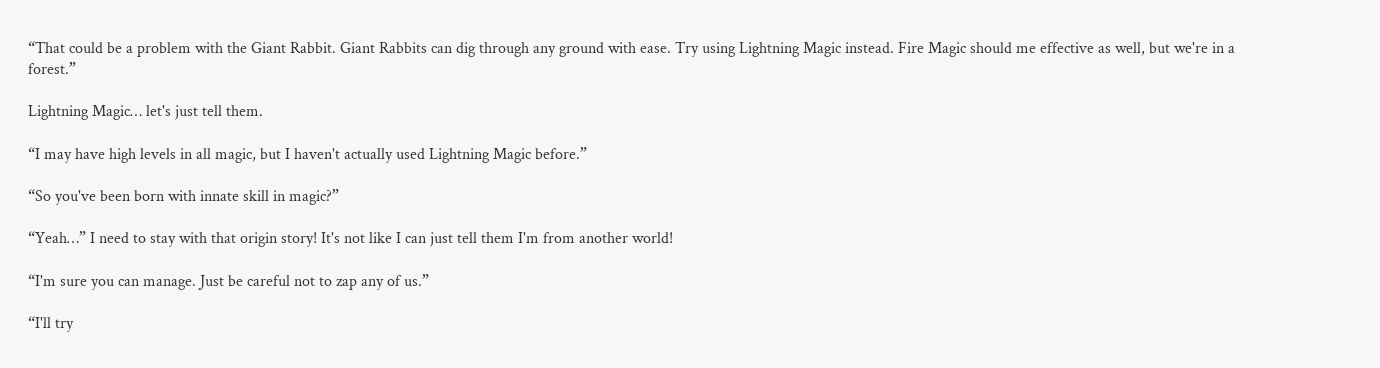“That could be a problem with the Giant Rabbit. Giant Rabbits can dig through any ground with ease. Try using Lightning Magic instead. Fire Magic should me effective as well, but we're in a forest.”

Lightning Magic… let's just tell them.

“I may have high levels in all magic, but I haven't actually used Lightning Magic before.”

“So you've been born with innate skill in magic?”

“Yeah…” I need to stay with that origin story! It's not like I can just tell them I'm from another world!

“I'm sure you can manage. Just be careful not to zap any of us.”

“I'll try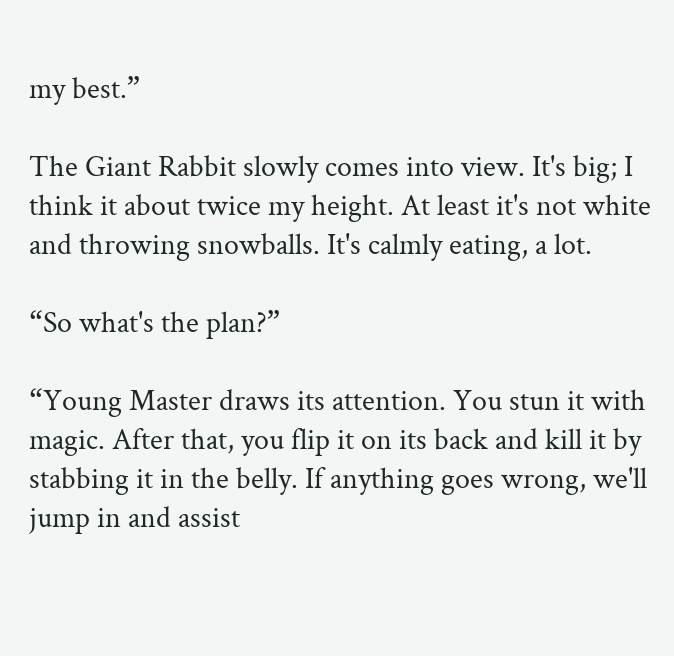my best.”

The Giant Rabbit slowly comes into view. It's big; I think it about twice my height. At least it's not white and throwing snowballs. It's calmly eating, a lot.

“So what's the plan?”

“Young Master draws its attention. You stun it with magic. After that, you flip it on its back and kill it by stabbing it in the belly. If anything goes wrong, we'll jump in and assist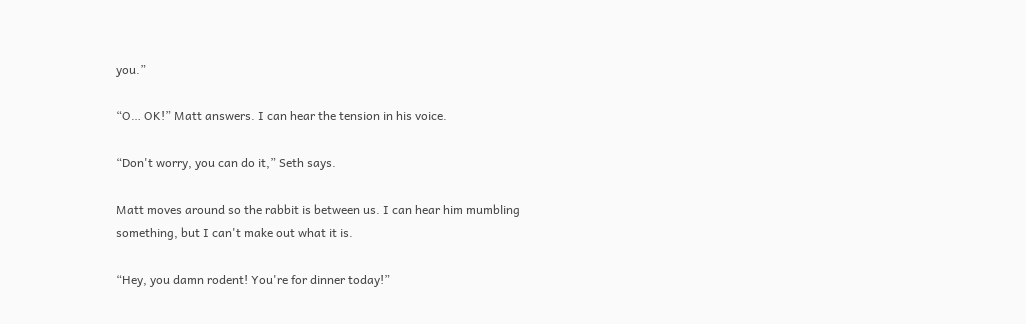you.”

“O… OK!” Matt answers. I can hear the tension in his voice.

“Don't worry, you can do it,” Seth says.

Matt moves around so the rabbit is between us. I can hear him mumbling something, but I can't make out what it is.

“Hey, you damn rodent! You're for dinner today!”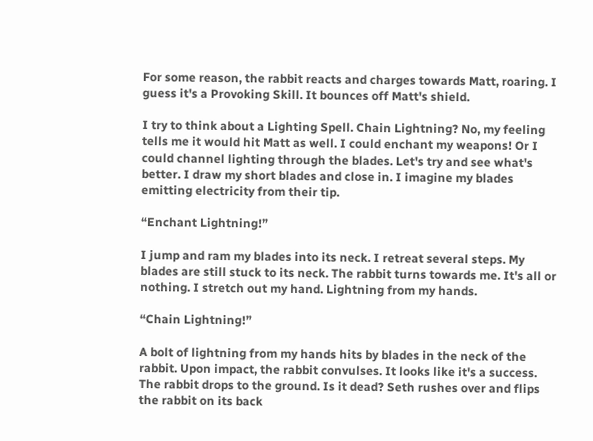For some reason, the rabbit reacts and charges towards Matt, roaring. I guess it's a Provoking Skill. It bounces off Matt's shield.

I try to think about a Lighting Spell. Chain Lightning? No, my feeling tells me it would hit Matt as well. I could enchant my weapons! Or I could channel lighting through the blades. Let's try and see what's better. I draw my short blades and close in. I imagine my blades emitting electricity from their tip.

“Enchant Lightning!”

I jump and ram my blades into its neck. I retreat several steps. My blades are still stuck to its neck. The rabbit turns towards me. It's all or nothing. I stretch out my hand. Lightning from my hands.

“Chain Lightning!”

A bolt of lightning from my hands hits by blades in the neck of the rabbit. Upon impact, the rabbit convulses. It looks like it's a success. The rabbit drops to the ground. Is it dead? Seth rushes over and flips the rabbit on its back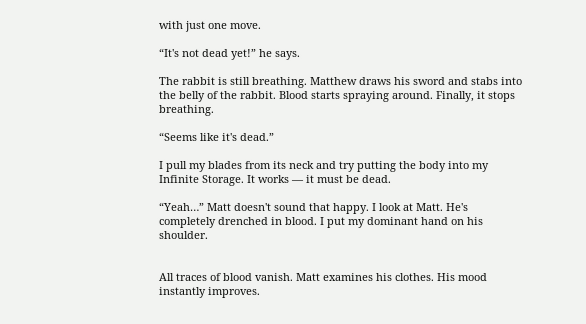with just one move.

“It's not dead yet!” he says.

The rabbit is still breathing. Matthew draws his sword and stabs into the belly of the rabbit. Blood starts spraying around. Finally, it stops breathing.

“Seems like it's dead.”

I pull my blades from its neck and try putting the body into my Infinite Storage. It works — it must be dead.

“Yeah…” Matt doesn't sound that happy. I look at Matt. He's completely drenched in blood. I put my dominant hand on his shoulder.


All traces of blood vanish. Matt examines his clothes. His mood instantly improves.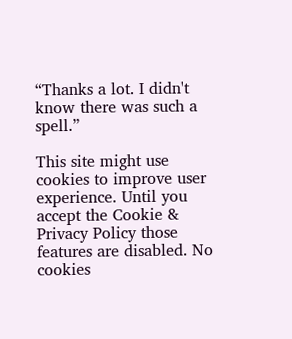“Thanks a lot. I didn't know there was such a spell.”

This site might use cookies to improve user experience. Until you accept the Cookie & Privacy Policy those features are disabled. No cookies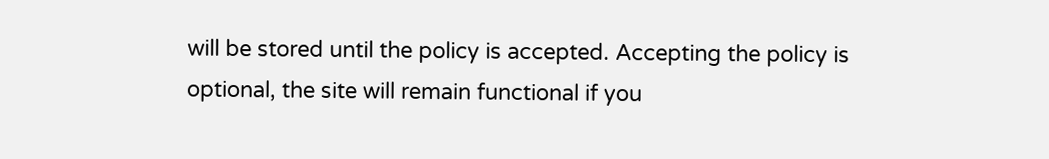will be stored until the policy is accepted. Accepting the policy is optional, the site will remain functional if you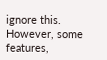ignore this. However, some features,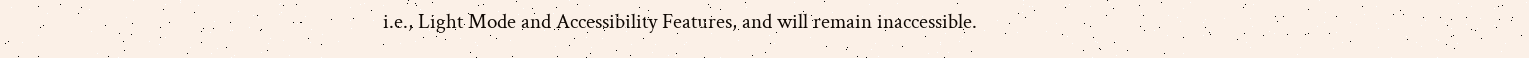i.e., Light Mode and Accessibility Features, and will remain inaccessible.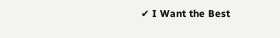✔ I Want the Best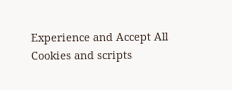Experience and Accept All Cookies and scripts